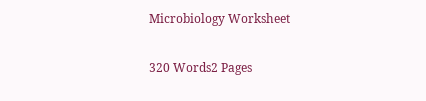Microbiology Worksheet

320 Words2 Pages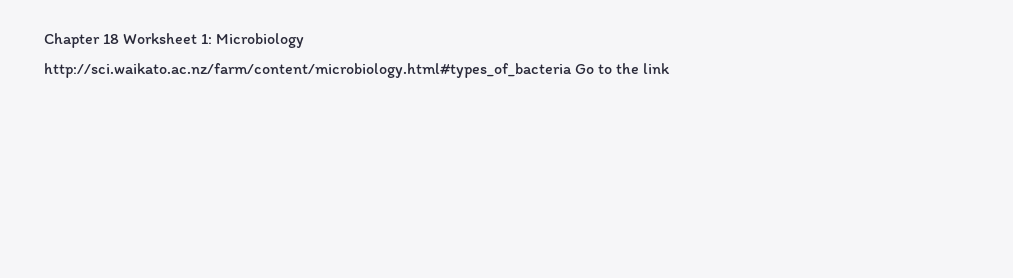Chapter 18 Worksheet 1: Microbiology http://sci.waikato.ac.nz/farm/content/microbiology.html#types_of_bacteria Go to the link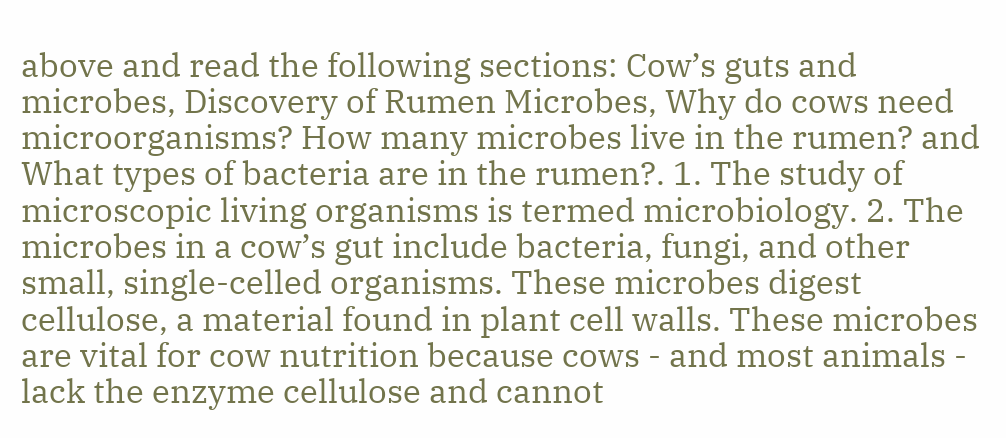above and read the following sections: Cow’s guts and microbes, Discovery of Rumen Microbes, Why do cows need microorganisms? How many microbes live in the rumen? and What types of bacteria are in the rumen?. 1. The study of microscopic living organisms is termed microbiology. 2. The microbes in a cow’s gut include bacteria, fungi, and other small, single-celled organisms. These microbes digest cellulose, a material found in plant cell walls. These microbes are vital for cow nutrition because cows - and most animals - lack the enzyme cellulose and cannot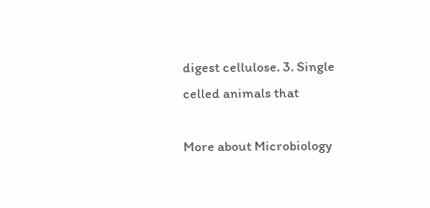digest cellulose. 3. Single celled animals that

More about Microbiology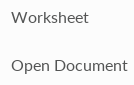Worksheet

Open Document